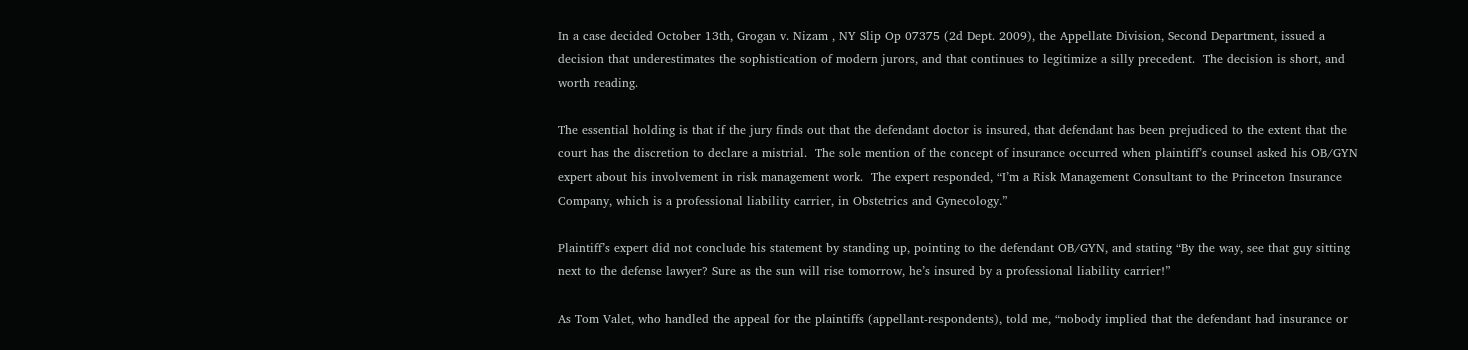In a case decided October 13th, Grogan v. Nizam , NY Slip Op 07375 (2d Dept. 2009), the Appellate Division, Second Department, issued a decision that underestimates the sophistication of modern jurors, and that continues to legitimize a silly precedent.  The decision is short, and worth reading.

The essential holding is that if the jury finds out that the defendant doctor is insured, that defendant has been prejudiced to the extent that the court has the discretion to declare a mistrial.  The sole mention of the concept of insurance occurred when plaintiff’s counsel asked his OB/GYN expert about his involvement in risk management work.  The expert responded, “I’m a Risk Management Consultant to the Princeton Insurance Company, which is a professional liability carrier, in Obstetrics and Gynecology.”

Plaintiff’s expert did not conclude his statement by standing up, pointing to the defendant OB/GYN, and stating “By the way, see that guy sitting next to the defense lawyer? Sure as the sun will rise tomorrow, he’s insured by a professional liability carrier!”

As Tom Valet, who handled the appeal for the plaintiffs (appellant-respondents), told me, “nobody implied that the defendant had insurance or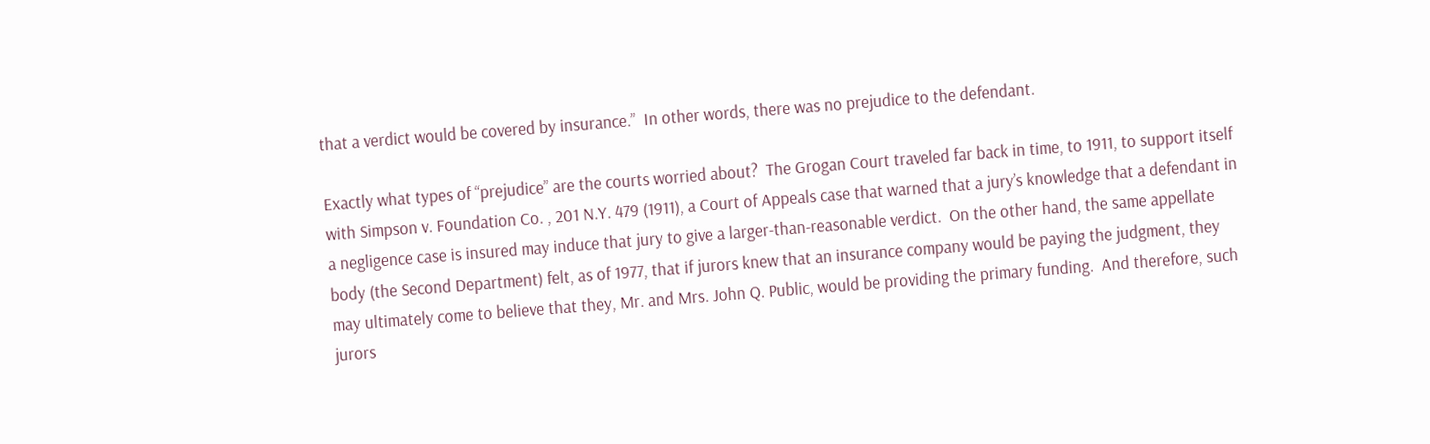that a verdict would be covered by insurance.”  In other words, there was no prejudice to the defendant.

Exactly what types of “prejudice” are the courts worried about?  The Grogan Court traveled far back in time, to 1911, to support itself with Simpson v. Foundation Co. , 201 N.Y. 479 (1911), a Court of Appeals case that warned that a jury’s knowledge that a defendant in a negligence case is insured may induce that jury to give a larger-than-reasonable verdict.  On the other hand, the same appellate body (the Second Department) felt, as of 1977, that if jurors knew that an insurance company would be paying the judgment, they may ultimately come to believe that they, Mr. and Mrs. John Q. Public, would be providing the primary funding.  And therefore, such jurors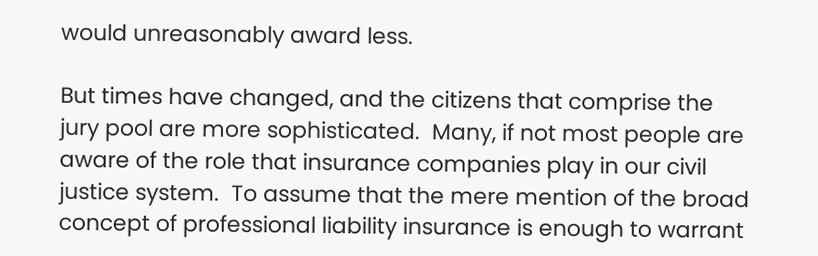would unreasonably award less.

But times have changed, and the citizens that comprise the jury pool are more sophisticated.  Many, if not most people are aware of the role that insurance companies play in our civil justice system.  To assume that the mere mention of the broad concept of professional liability insurance is enough to warrant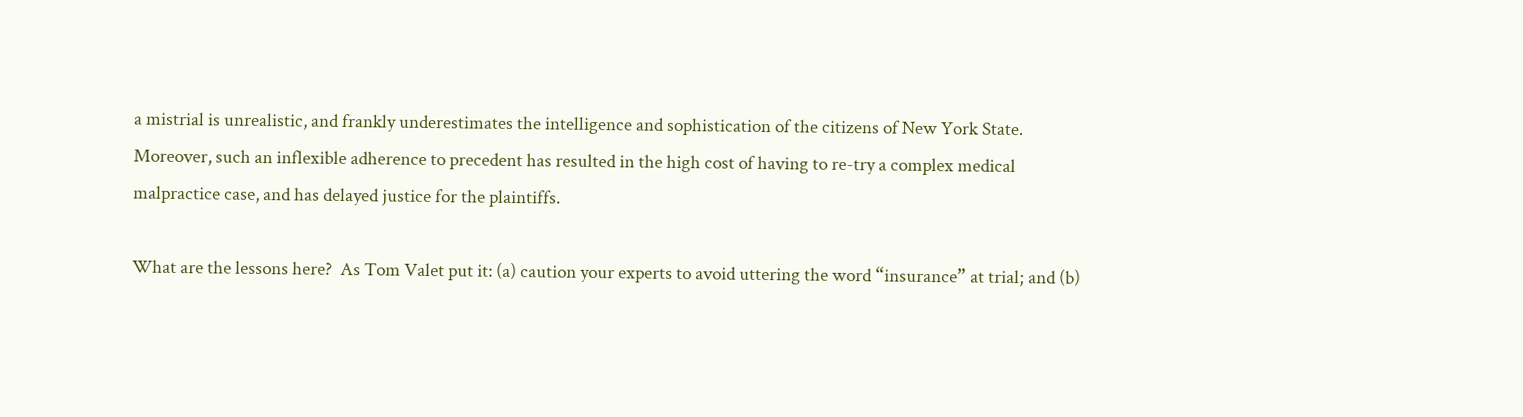a mistrial is unrealistic, and frankly underestimates the intelligence and sophistication of the citizens of New York State.  Moreover, such an inflexible adherence to precedent has resulted in the high cost of having to re-try a complex medical malpractice case, and has delayed justice for the plaintiffs.

What are the lessons here?  As Tom Valet put it: (a) caution your experts to avoid uttering the word “insurance” at trial; and (b)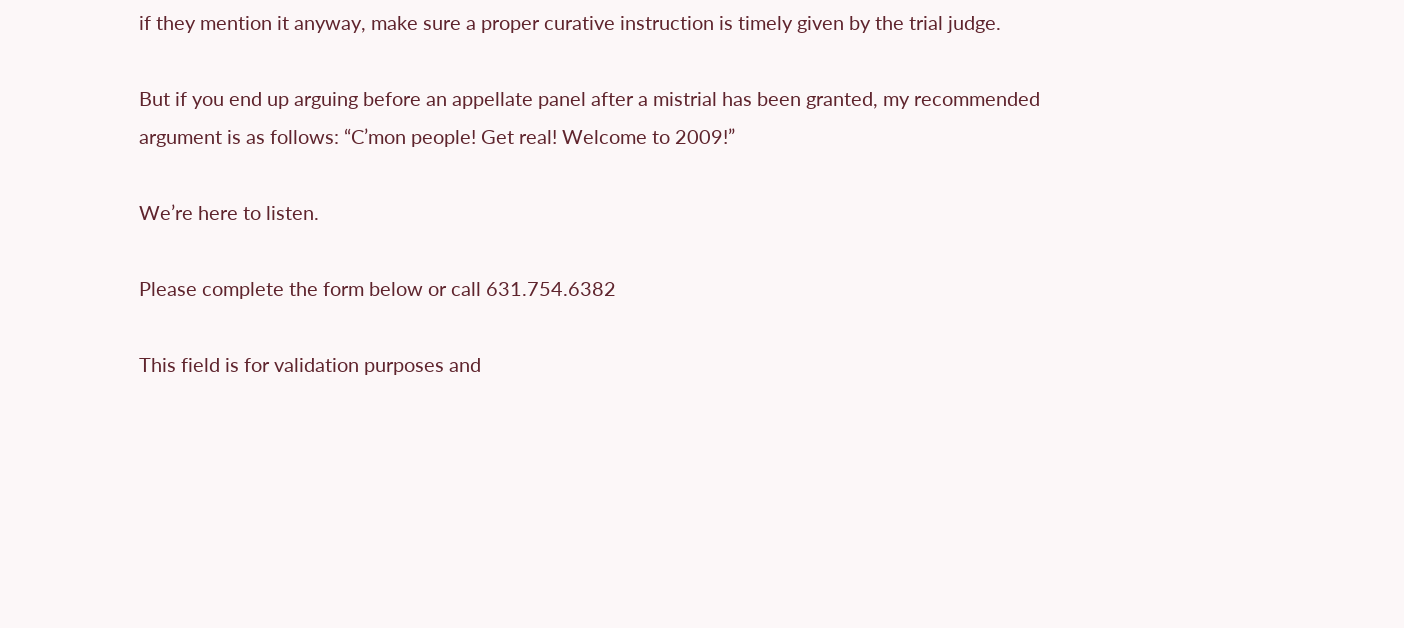if they mention it anyway, make sure a proper curative instruction is timely given by the trial judge.

But if you end up arguing before an appellate panel after a mistrial has been granted, my recommended argument is as follows: “C’mon people! Get real! Welcome to 2009!”

We’re here to listen.

Please complete the form below or call 631.754.6382

This field is for validation purposes and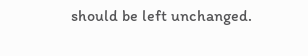should be left unchanged.